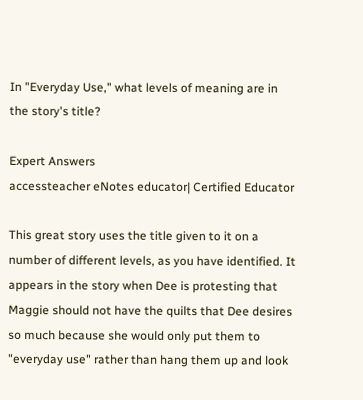In "Everyday Use," what levels of meaning are in the story's title?

Expert Answers
accessteacher eNotes educator| Certified Educator

This great story uses the title given to it on a number of different levels, as you have identified. It appears in the story when Dee is protesting that Maggie should not have the quilts that Dee desires so much because she would only put them to "everyday use" rather than hang them up and look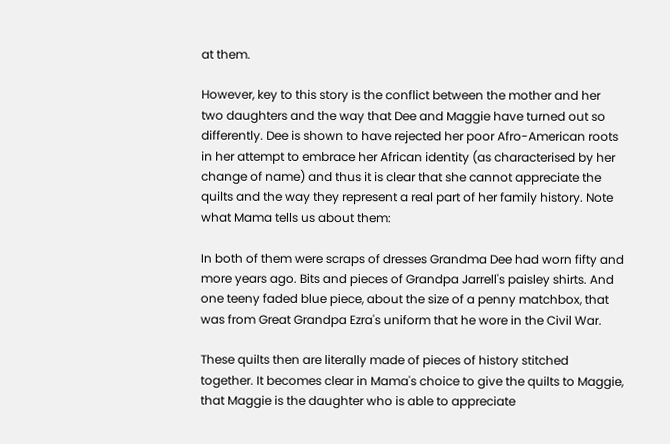at them.

However, key to this story is the conflict between the mother and her two daughters and the way that Dee and Maggie have turned out so differently. Dee is shown to have rejected her poor Afro-American roots in her attempt to embrace her African identity (as characterised by her change of name) and thus it is clear that she cannot appreciate the quilts and the way they represent a real part of her family history. Note what Mama tells us about them:

In both of them were scraps of dresses Grandma Dee had worn fifty and more years ago. Bits and pieces of Grandpa Jarrell's paisley shirts. And one teeny faded blue piece, about the size of a penny matchbox, that was from Great Grandpa Ezra's uniform that he wore in the Civil War.

These quilts then are literally made of pieces of history stitched together. It becomes clear in Mama's choice to give the quilts to Maggie, that Maggie is the daughter who is able to appreciate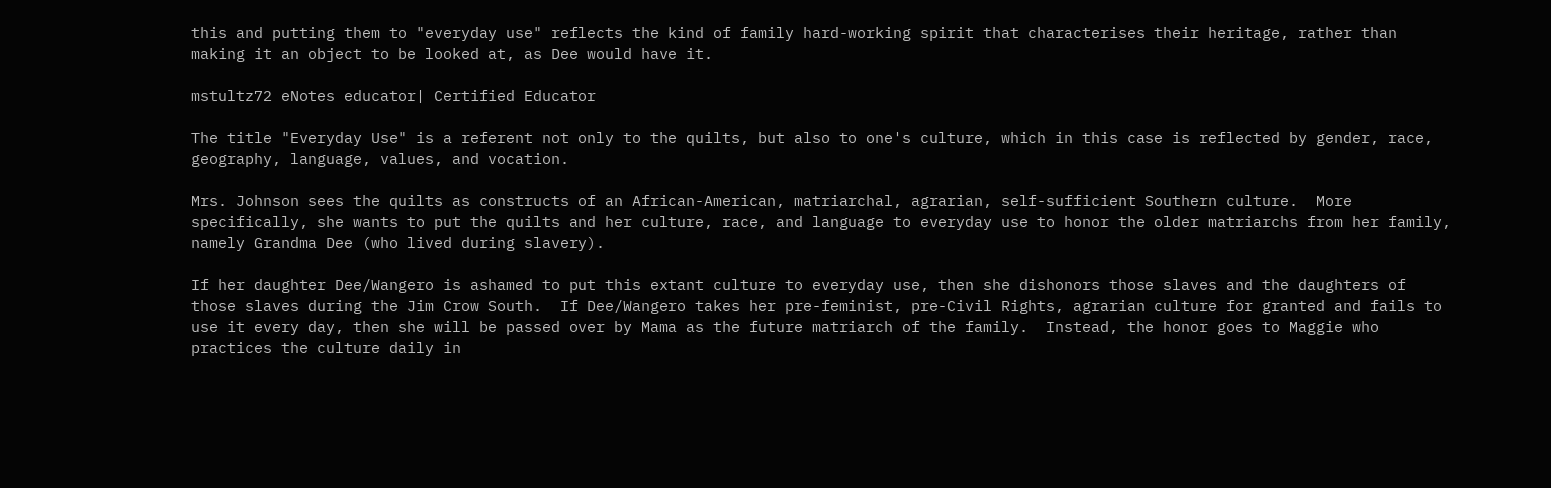this and putting them to "everyday use" reflects the kind of family hard-working spirit that characterises their heritage, rather than making it an object to be looked at, as Dee would have it.

mstultz72 eNotes educator| Certified Educator

The title "Everyday Use" is a referent not only to the quilts, but also to one's culture, which in this case is reflected by gender, race, geography, language, values, and vocation.

Mrs. Johnson sees the quilts as constructs of an African-American, matriarchal, agrarian, self-sufficient Southern culture.  More specifically, she wants to put the quilts and her culture, race, and language to everyday use to honor the older matriarchs from her family, namely Grandma Dee (who lived during slavery).

If her daughter Dee/Wangero is ashamed to put this extant culture to everyday use, then she dishonors those slaves and the daughters of those slaves during the Jim Crow South.  If Dee/Wangero takes her pre-feminist, pre-Civil Rights, agrarian culture for granted and fails to use it every day, then she will be passed over by Mama as the future matriarch of the family.  Instead, the honor goes to Maggie who practices the culture daily in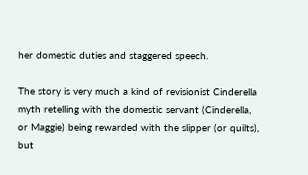her domestic duties and staggered speech.

The story is very much a kind of revisionist Cinderella myth retelling with the domestic servant (Cinderella, or Maggie) being rewarded with the slipper (or quilts), but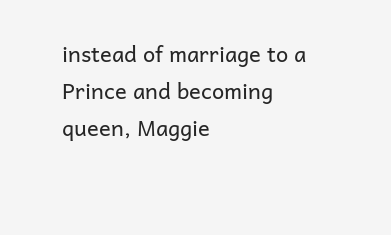instead of marriage to a Prince and becoming queen, Maggie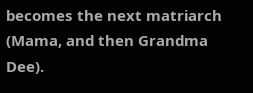becomes the next matriarch (Mama, and then Grandma Dee).